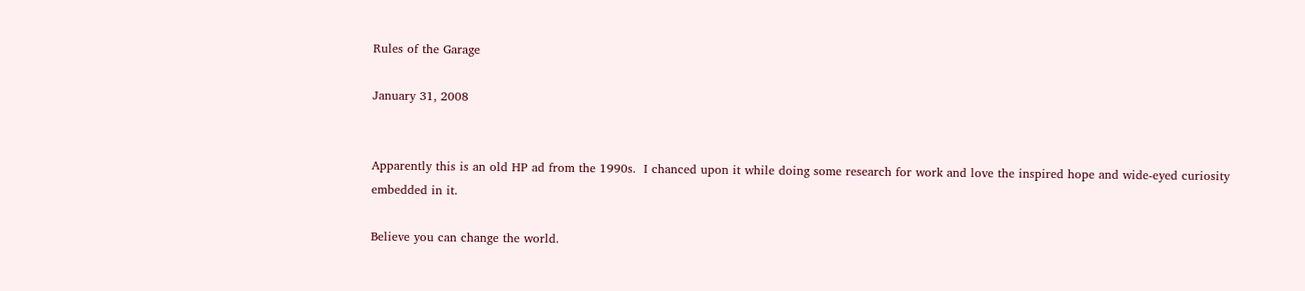Rules of the Garage

January 31, 2008


Apparently this is an old HP ad from the 1990s.  I chanced upon it while doing some research for work and love the inspired hope and wide-eyed curiosity embedded in it.

Believe you can change the world.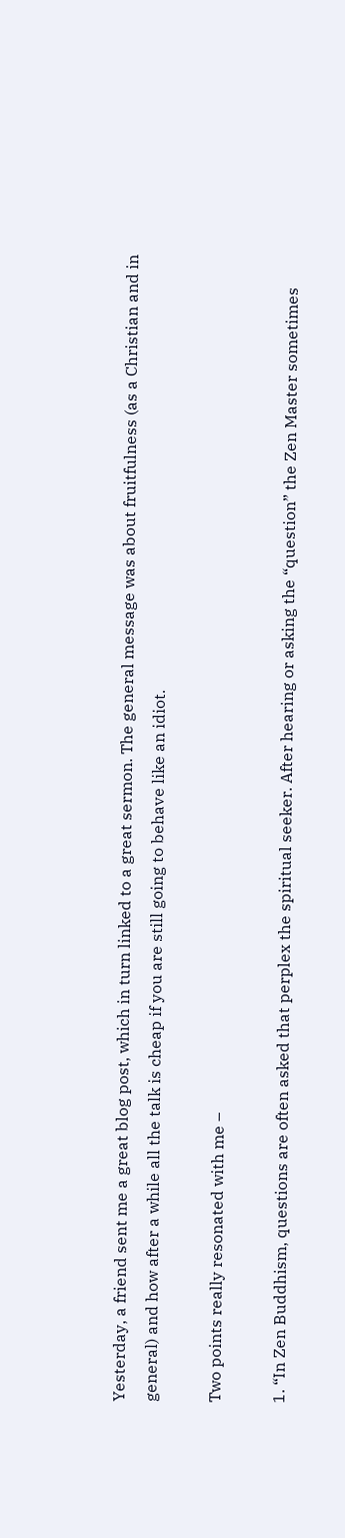Yesterday, a friend sent me a great blog post, which in turn linked to a great sermon. The general message was about fruitfulness (as a Christian and in general) and how after a while all the talk is cheap if you are still going to behave like an idiot.

Two points really resonated with me –

1. “In Zen Buddhism, questions are often asked that perplex the spiritual seeker. After hearing or asking the “question” the Zen Master sometimes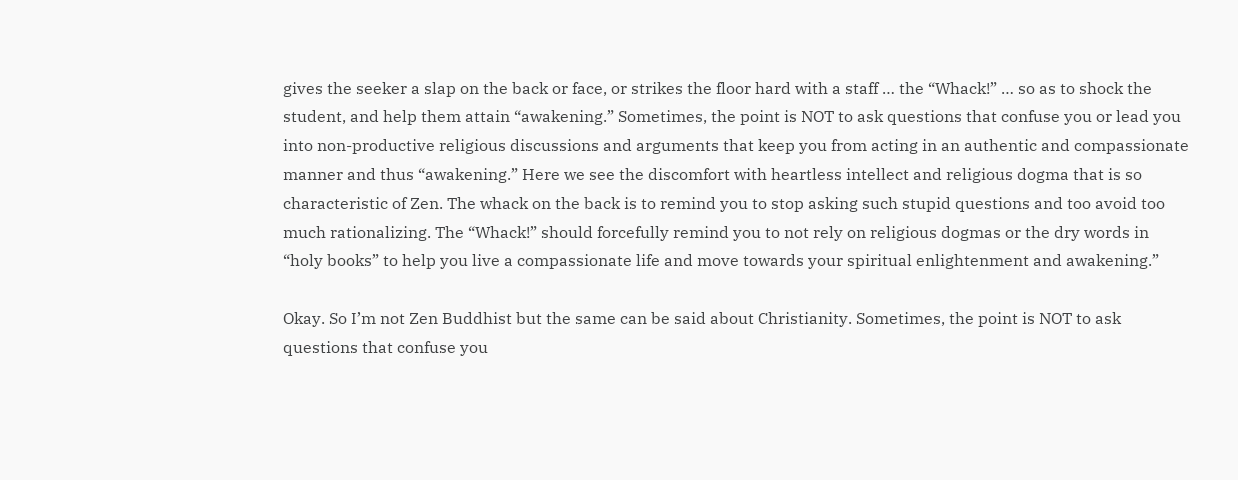gives the seeker a slap on the back or face, or strikes the floor hard with a staff … the “Whack!” … so as to shock the student, and help them attain “awakening.” Sometimes, the point is NOT to ask questions that confuse you or lead you into non-productive religious discussions and arguments that keep you from acting in an authentic and compassionate manner and thus “awakening.” Here we see the discomfort with heartless intellect and religious dogma that is so characteristic of Zen. The whack on the back is to remind you to stop asking such stupid questions and too avoid too much rationalizing. The “Whack!” should forcefully remind you to not rely on religious dogmas or the dry words in “holy books” to help you live a compassionate life and move towards your spiritual enlightenment and awakening.”

Okay. So I’m not Zen Buddhist but the same can be said about Christianity. Sometimes, the point is NOT to ask questions that confuse you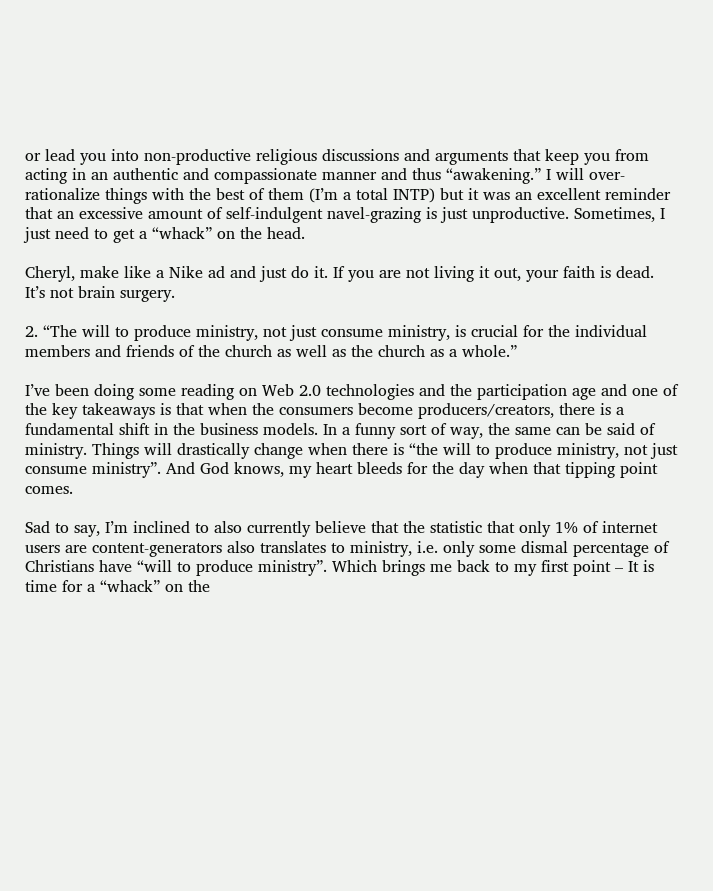or lead you into non-productive religious discussions and arguments that keep you from acting in an authentic and compassionate manner and thus “awakening.” I will over-rationalize things with the best of them (I’m a total INTP) but it was an excellent reminder that an excessive amount of self-indulgent navel-grazing is just unproductive. Sometimes, I just need to get a “whack” on the head.

Cheryl, make like a Nike ad and just do it. If you are not living it out, your faith is dead. It’s not brain surgery.

2. “The will to produce ministry, not just consume ministry, is crucial for the individual members and friends of the church as well as the church as a whole.”

I’ve been doing some reading on Web 2.0 technologies and the participation age and one of the key takeaways is that when the consumers become producers/creators, there is a fundamental shift in the business models. In a funny sort of way, the same can be said of ministry. Things will drastically change when there is “the will to produce ministry, not just consume ministry”. And God knows, my heart bleeds for the day when that tipping point comes.

Sad to say, I’m inclined to also currently believe that the statistic that only 1% of internet users are content-generators also translates to ministry, i.e. only some dismal percentage of Christians have “will to produce ministry”. Which brings me back to my first point – It is time for a “whack” on the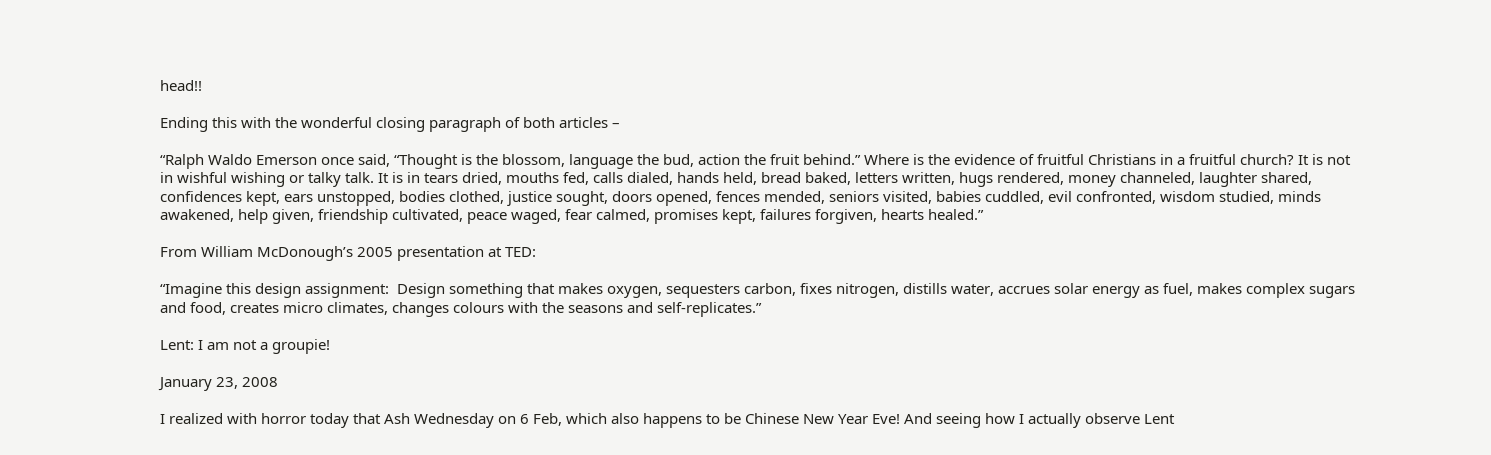head!!

Ending this with the wonderful closing paragraph of both articles –

“Ralph Waldo Emerson once said, “Thought is the blossom, language the bud, action the fruit behind.” Where is the evidence of fruitful Christians in a fruitful church? It is not in wishful wishing or talky talk. It is in tears dried, mouths fed, calls dialed, hands held, bread baked, letters written, hugs rendered, money channeled, laughter shared, confidences kept, ears unstopped, bodies clothed, justice sought, doors opened, fences mended, seniors visited, babies cuddled, evil confronted, wisdom studied, minds awakened, help given, friendship cultivated, peace waged, fear calmed, promises kept, failures forgiven, hearts healed.”

From William McDonough’s 2005 presentation at TED:

“Imagine this design assignment:  Design something that makes oxygen, sequesters carbon, fixes nitrogen, distills water, accrues solar energy as fuel, makes complex sugars and food, creates micro climates, changes colours with the seasons and self-replicates.”

Lent: I am not a groupie!

January 23, 2008

I realized with horror today that Ash Wednesday on 6 Feb, which also happens to be Chinese New Year Eve! And seeing how I actually observe Lent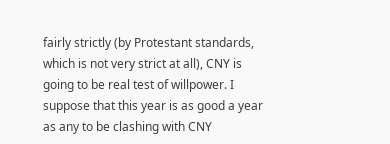fairly strictly (by Protestant standards, which is not very strict at all), CNY is going to be real test of willpower. I suppose that this year is as good a year as any to be clashing with CNY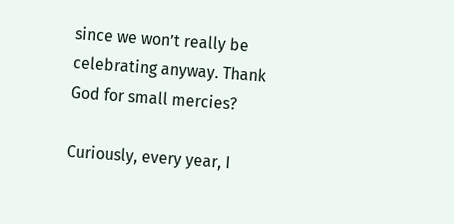since we won’t really be celebrating anyway. Thank God for small mercies?

Curiously, every year, I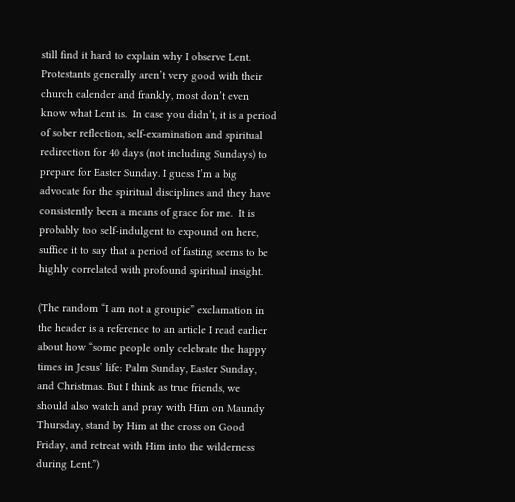still find it hard to explain why I observe Lent. Protestants generally aren’t very good with their church calender and frankly, most don’t even know what Lent is.  In case you didn’t, it is a period of sober reflection, self-examination and spiritual redirection for 40 days (not including Sundays) to prepare for Easter Sunday. I guess I’m a big advocate for the spiritual disciplines and they have consistently been a means of grace for me.  It is probably too self-indulgent to expound on here, suffice it to say that a period of fasting seems to be highly correlated with profound spiritual insight.

(The random “I am not a groupie” exclamation in the header is a reference to an article I read earlier about how “some people only celebrate the happy times in Jesus’ life: Palm Sunday, Easter Sunday, and Christmas. But I think as true friends, we should also watch and pray with Him on Maundy Thursday, stand by Him at the cross on Good Friday, and retreat with Him into the wilderness during Lent.”)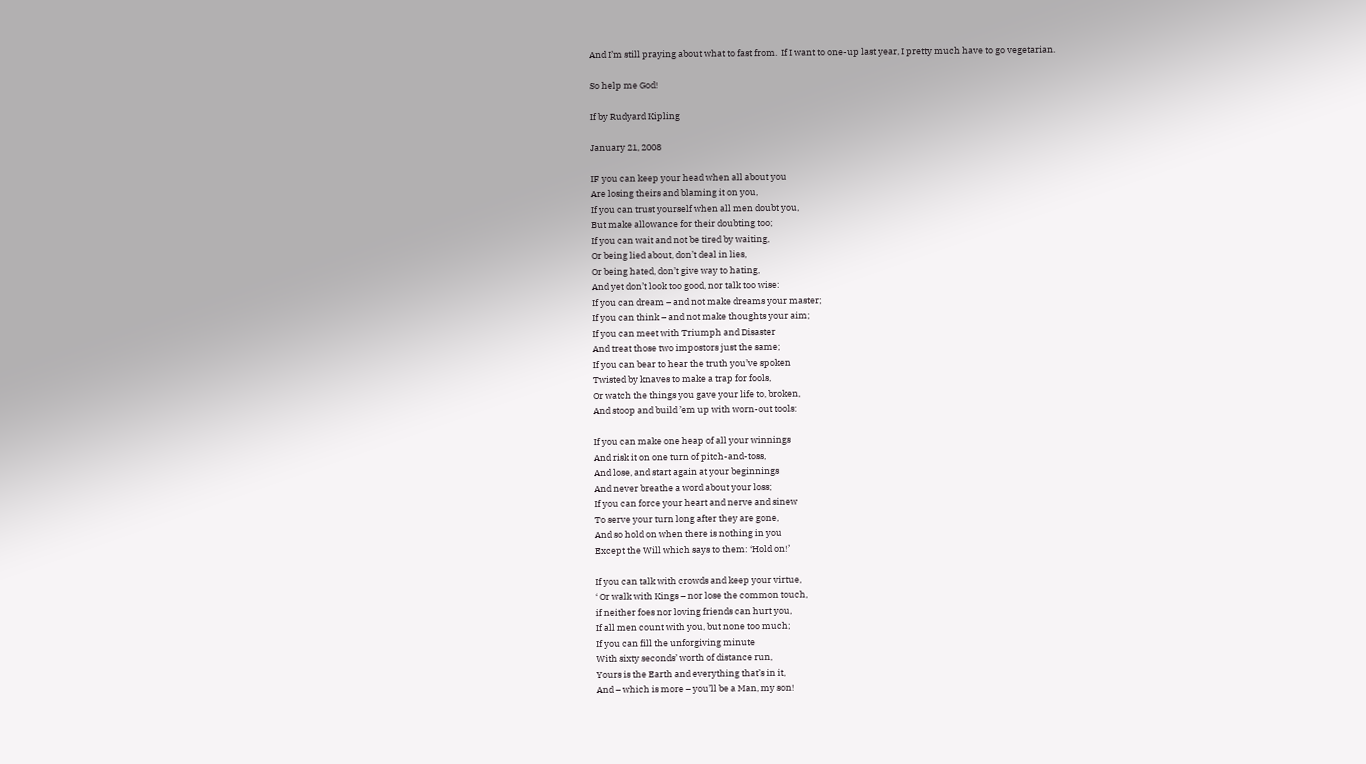And I’m still praying about what to fast from.  If I want to one-up last year, I pretty much have to go vegetarian.

So help me God!

If by Rudyard Kipling

January 21, 2008

IF you can keep your head when all about you
Are losing theirs and blaming it on you,
If you can trust yourself when all men doubt you,
But make allowance for their doubting too;
If you can wait and not be tired by waiting,
Or being lied about, don’t deal in lies,
Or being hated, don’t give way to hating,
And yet don’t look too good, nor talk too wise:
If you can dream – and not make dreams your master;
If you can think – and not make thoughts your aim;
If you can meet with Triumph and Disaster
And treat those two impostors just the same;
If you can bear to hear the truth you’ve spoken
Twisted by knaves to make a trap for fools,
Or watch the things you gave your life to, broken,
And stoop and build ’em up with worn-out tools:

If you can make one heap of all your winnings
And risk it on one turn of pitch-and-toss,
And lose, and start again at your beginnings
And never breathe a word about your loss;
If you can force your heart and nerve and sinew
To serve your turn long after they are gone,
And so hold on when there is nothing in you
Except the Will which says to them: ‘Hold on!’

If you can talk with crowds and keep your virtue,
‘ Or walk with Kings – nor lose the common touch,
if neither foes nor loving friends can hurt you,
If all men count with you, but none too much;
If you can fill the unforgiving minute
With sixty seconds’ worth of distance run,
Yours is the Earth and everything that’s in it,
And – which is more – you’ll be a Man, my son!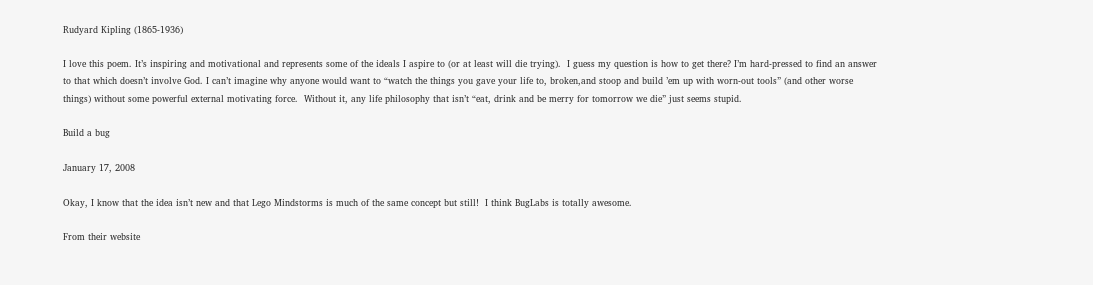Rudyard Kipling (1865-1936)

I love this poem. It’s inspiring and motivational and represents some of the ideals I aspire to (or at least will die trying).  I guess my question is how to get there? I’m hard-pressed to find an answer to that which doesn’t involve God. I can’t imagine why anyone would want to “watch the things you gave your life to, broken,and stoop and build ’em up with worn-out tools” (and other worse things) without some powerful external motivating force.  Without it, any life philosophy that isn’t “eat, drink and be merry for tomorrow we die” just seems stupid.

Build a bug

January 17, 2008

Okay, I know that the idea isn’t new and that Lego Mindstorms is much of the same concept but still!  I think BugLabs is totally awesome.

From their website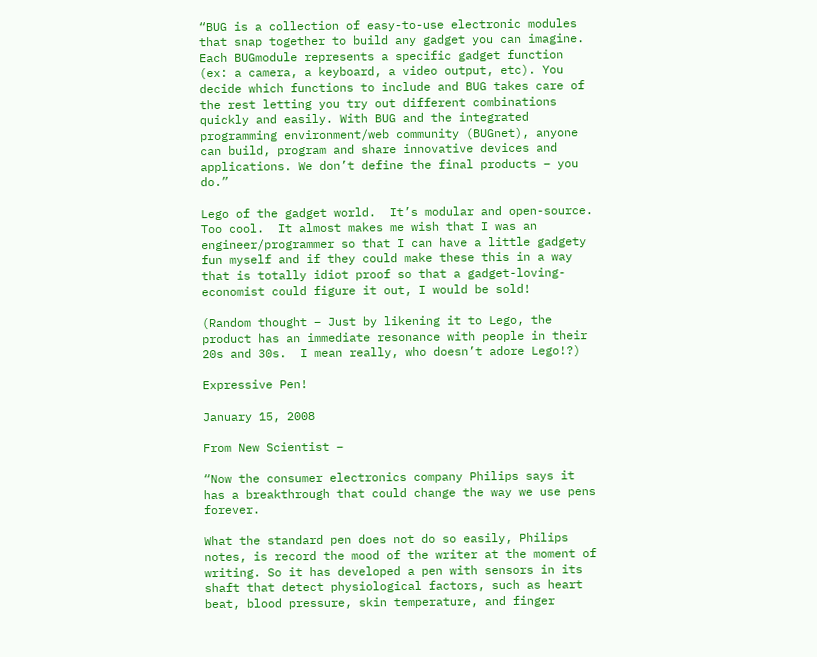“BUG is a collection of easy-to-use electronic modules that snap together to build any gadget you can imagine. Each BUGmodule represents a specific gadget function (ex: a camera, a keyboard, a video output, etc). You decide which functions to include and BUG takes care of the rest letting you try out different combinations quickly and easily. With BUG and the integrated programming environment/web community (BUGnet), anyone can build, program and share innovative devices and applications. We don’t define the final products – you do.”

Lego of the gadget world.  It’s modular and open-source.  Too cool.  It almost makes me wish that I was an engineer/programmer so that I can have a little gadgety fun myself and if they could make these this in a way that is totally idiot proof so that a gadget-loving-economist could figure it out, I would be sold!

(Random thought – Just by likening it to Lego, the product has an immediate resonance with people in their 20s and 30s.  I mean really, who doesn’t adore Lego!?)

Expressive Pen!

January 15, 2008

From New Scientist –

“Now the consumer electronics company Philips says it has a breakthrough that could change the way we use pens forever.

What the standard pen does not do so easily, Philips notes, is record the mood of the writer at the moment of writing. So it has developed a pen with sensors in its shaft that detect physiological factors, such as heart beat, blood pressure, skin temperature, and finger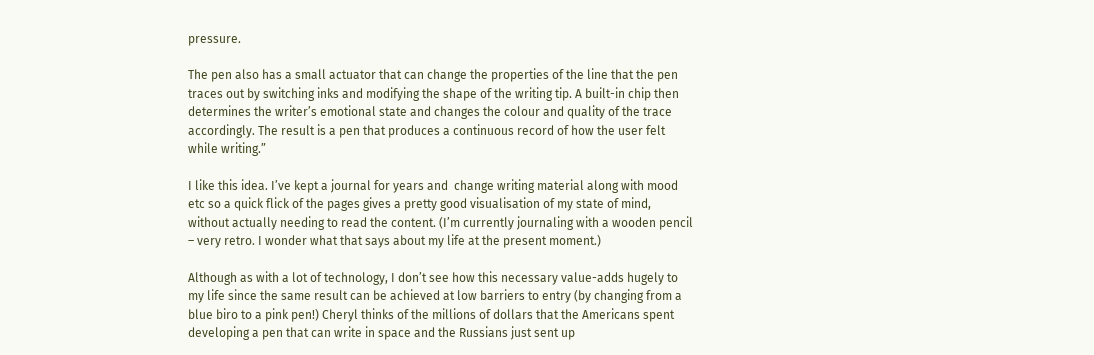pressure.

The pen also has a small actuator that can change the properties of the line that the pen traces out by switching inks and modifying the shape of the writing tip. A built-in chip then determines the writer’s emotional state and changes the colour and quality of the trace accordingly. The result is a pen that produces a continuous record of how the user felt while writing.”

I like this idea. I’ve kept a journal for years and  change writing material along with mood etc so a quick flick of the pages gives a pretty good visualisation of my state of mind, without actually needing to read the content. (I’m currently journaling with a wooden pencil – very retro. I wonder what that says about my life at the present moment.)

Although as with a lot of technology, I don’t see how this necessary value-adds hugely to my life since the same result can be achieved at low barriers to entry (by changing from a blue biro to a pink pen!) Cheryl thinks of the millions of dollars that the Americans spent developing a pen that can write in space and the Russians just sent up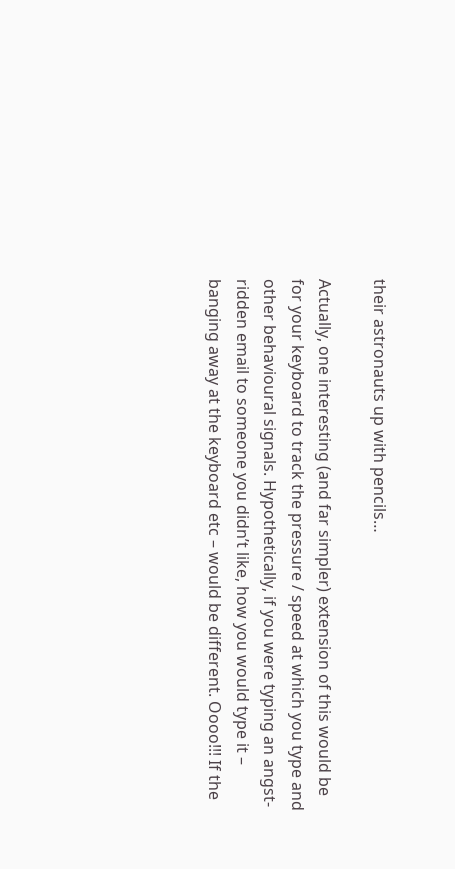their astronauts up with pencils…

Actually, one interesting (and far simpler) extension of this would be for your keyboard to track the pressure / speed at which you type and other behavioural signals. Hypothetically, if you were typing an angst-ridden email to someone you didn’t like, how you would type it – banging away at the keyboard etc – would be different. Oooo!!! If the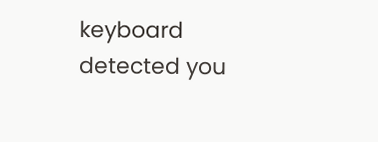keyboard detected you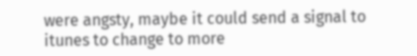were angsty, maybe it could send a signal to itunes to change to more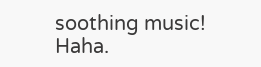soothing music! Haha.